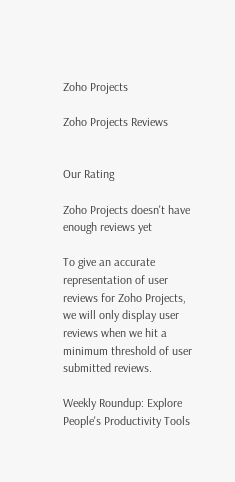Zoho Projects

Zoho Projects Reviews


Our Rating

Zoho Projects doesn't have enough reviews yet

To give an accurate representation of user reviews for Zoho Projects, we will only display user reviews when we hit a minimum threshold of user submitted reviews.

Weekly Roundup: Explore People's Productivity Tools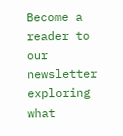Become a reader to our newsletter exploring what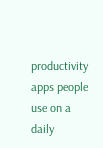productivity apps people use on a daily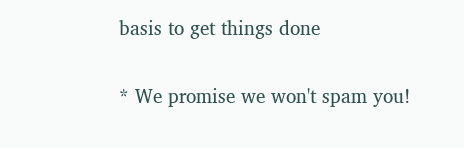basis to get things done

* We promise we won't spam you!